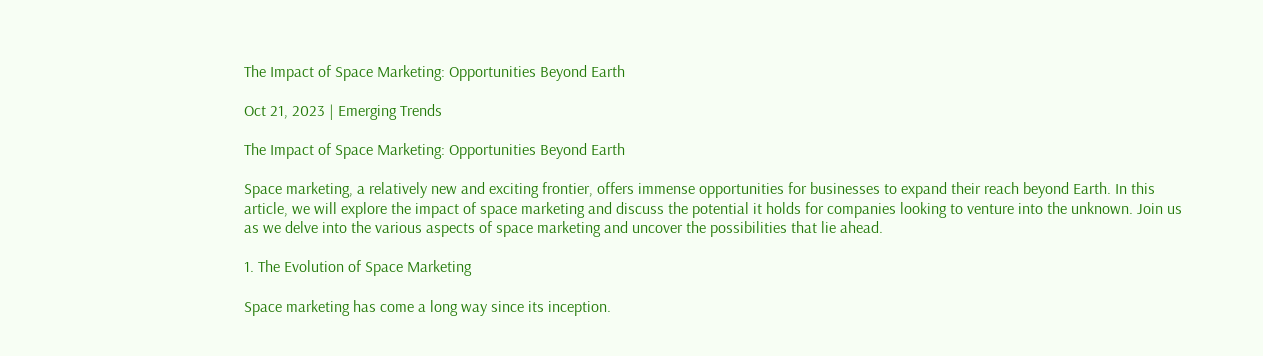The Impact of Space Marketing: Opportunities Beyond Earth

Oct 21, 2023 | Emerging Trends

The Impact of Space Marketing: Opportunities Beyond Earth

Space marketing, a relatively new and exciting frontier, offers immense opportunities for businesses to expand their reach beyond Earth. In this article, we will explore the impact of space marketing and discuss the potential it holds for companies looking to venture into the unknown. Join us as we delve into the various aspects of space marketing and uncover the possibilities that lie ahead.

1. The Evolution of Space Marketing

Space marketing has come a long way since its inception.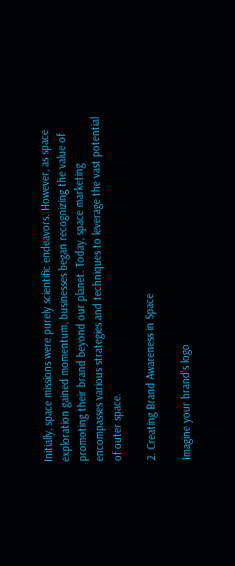Initially, space missions were purely scientific endeavors. However, as space exploration gained momentum, businesses began recognizing the value of promoting their brand beyond our planet. Today, space marketing encompasses various strategies and techniques to leverage the vast potential of outer space.

2. Creating Brand Awareness in Space

Imagine your brand’s logo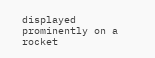displayed prominently on a rocket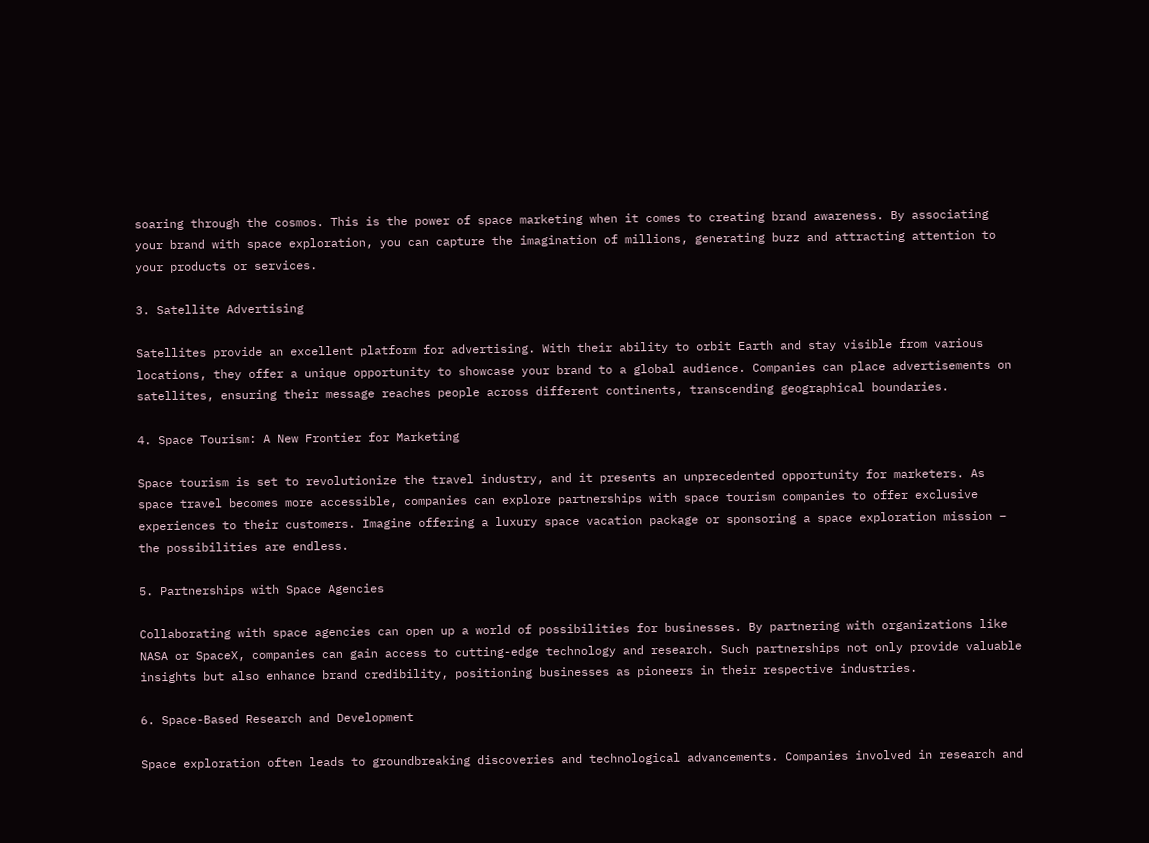soaring through the cosmos. This is the power of space marketing when it comes to creating brand awareness. By associating your brand with space exploration, you can capture the imagination of millions, generating buzz and attracting attention to your products or services.

3. Satellite Advertising

Satellites provide an excellent platform for advertising. With their ability to orbit Earth and stay visible from various locations, they offer a unique opportunity to showcase your brand to a global audience. Companies can place advertisements on satellites, ensuring their message reaches people across different continents, transcending geographical boundaries.

4. Space Tourism: A New Frontier for Marketing

Space tourism is set to revolutionize the travel industry, and it presents an unprecedented opportunity for marketers. As space travel becomes more accessible, companies can explore partnerships with space tourism companies to offer exclusive experiences to their customers. Imagine offering a luxury space vacation package or sponsoring a space exploration mission – the possibilities are endless.

5. Partnerships with Space Agencies

Collaborating with space agencies can open up a world of possibilities for businesses. By partnering with organizations like NASA or SpaceX, companies can gain access to cutting-edge technology and research. Such partnerships not only provide valuable insights but also enhance brand credibility, positioning businesses as pioneers in their respective industries.

6. Space-Based Research and Development

Space exploration often leads to groundbreaking discoveries and technological advancements. Companies involved in research and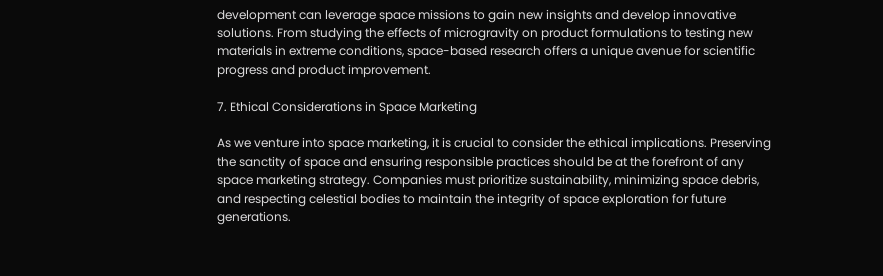development can leverage space missions to gain new insights and develop innovative solutions. From studying the effects of microgravity on product formulations to testing new materials in extreme conditions, space-based research offers a unique avenue for scientific progress and product improvement.

7. Ethical Considerations in Space Marketing

As we venture into space marketing, it is crucial to consider the ethical implications. Preserving the sanctity of space and ensuring responsible practices should be at the forefront of any space marketing strategy. Companies must prioritize sustainability, minimizing space debris, and respecting celestial bodies to maintain the integrity of space exploration for future generations.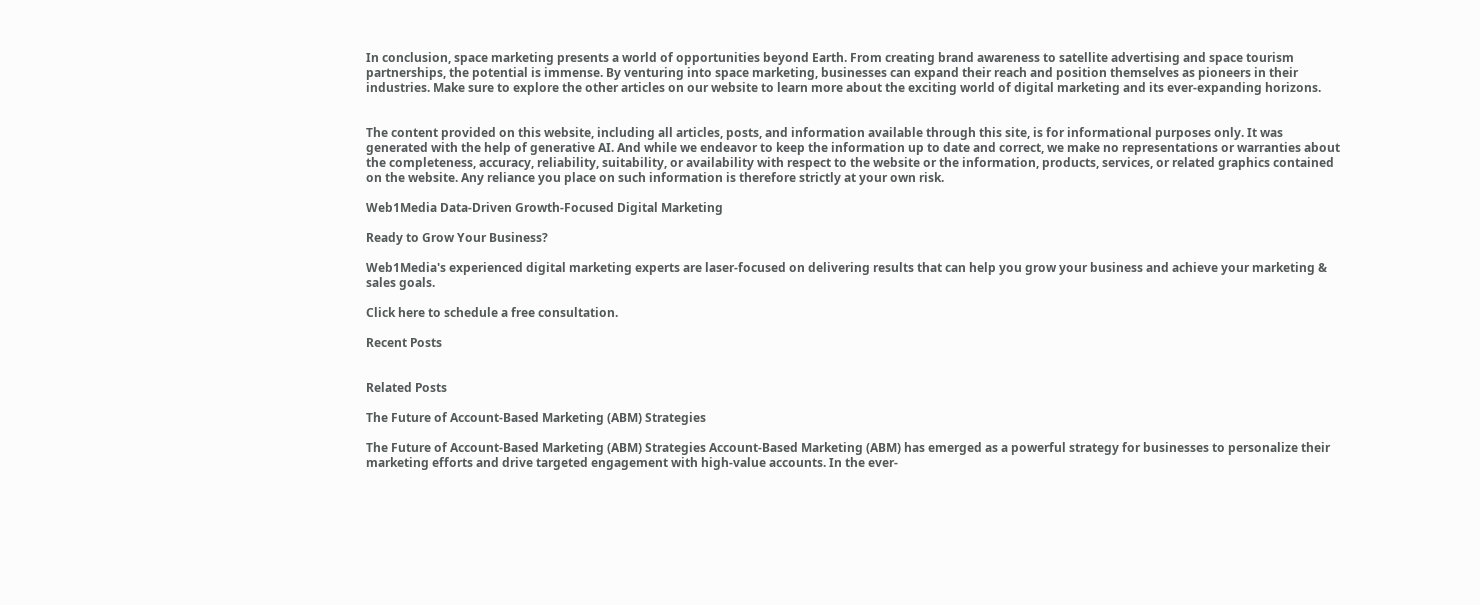In conclusion, space marketing presents a world of opportunities beyond Earth. From creating brand awareness to satellite advertising and space tourism partnerships, the potential is immense. By venturing into space marketing, businesses can expand their reach and position themselves as pioneers in their industries. Make sure to explore the other articles on our website to learn more about the exciting world of digital marketing and its ever-expanding horizons.


The content provided on this website, including all articles, posts, and information available through this site, is for informational purposes only. It was generated with the help of generative AI. And while we endeavor to keep the information up to date and correct, we make no representations or warranties about the completeness, accuracy, reliability, suitability, or availability with respect to the website or the information, products, services, or related graphics contained on the website. Any reliance you place on such information is therefore strictly at your own risk.

Web1Media Data-Driven Growth-Focused Digital Marketing

Ready to Grow Your Business?

Web1Media's experienced digital marketing experts are laser-focused on delivering results that can help you grow your business and achieve your marketing & sales goals.

Click here to schedule a free consultation.

Recent Posts


Related Posts

The Future of Account-Based Marketing (ABM) Strategies

The Future of Account-Based Marketing (ABM) Strategies Account-Based Marketing (ABM) has emerged as a powerful strategy for businesses to personalize their marketing efforts and drive targeted engagement with high-value accounts. In the ever-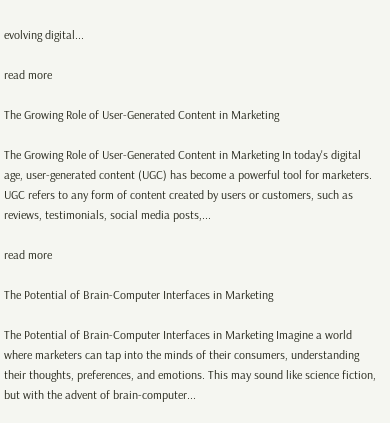evolving digital...

read more

The Growing Role of User-Generated Content in Marketing

The Growing Role of User-Generated Content in Marketing In today's digital age, user-generated content (UGC) has become a powerful tool for marketers. UGC refers to any form of content created by users or customers, such as reviews, testimonials, social media posts,...

read more

The Potential of Brain-Computer Interfaces in Marketing

The Potential of Brain-Computer Interfaces in Marketing Imagine a world where marketers can tap into the minds of their consumers, understanding their thoughts, preferences, and emotions. This may sound like science fiction, but with the advent of brain-computer...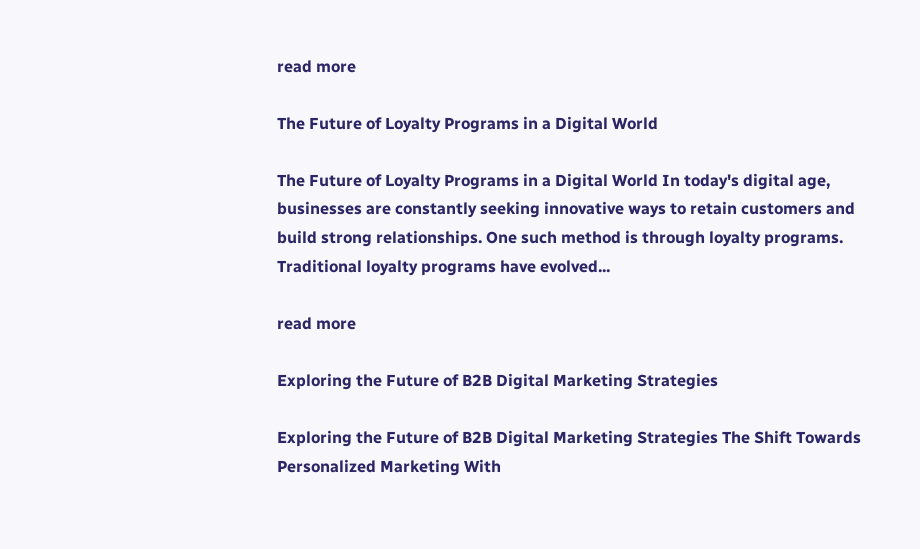read more

The Future of Loyalty Programs in a Digital World

The Future of Loyalty Programs in a Digital World In today's digital age, businesses are constantly seeking innovative ways to retain customers and build strong relationships. One such method is through loyalty programs. Traditional loyalty programs have evolved...

read more

Exploring the Future of B2B Digital Marketing Strategies

Exploring the Future of B2B Digital Marketing Strategies The Shift Towards Personalized Marketing With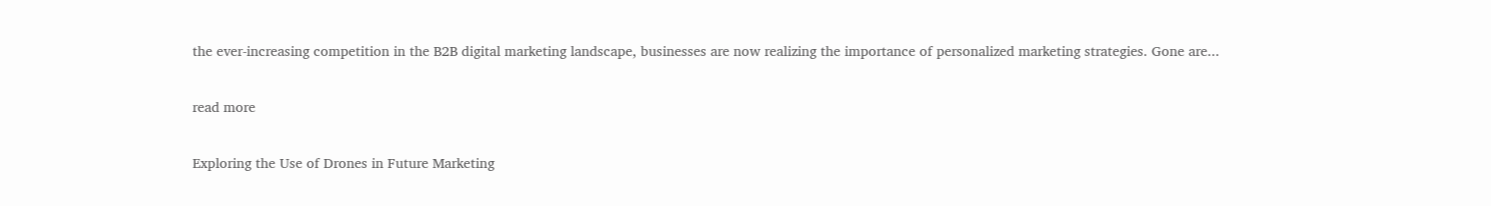the ever-increasing competition in the B2B digital marketing landscape, businesses are now realizing the importance of personalized marketing strategies. Gone are...

read more

Exploring the Use of Drones in Future Marketing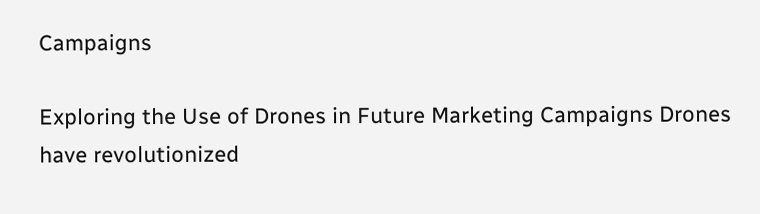Campaigns

Exploring the Use of Drones in Future Marketing Campaigns Drones have revolutionized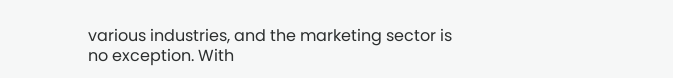various industries, and the marketing sector is no exception. With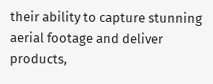their ability to capture stunning aerial footage and deliver products,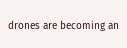drones are becoming an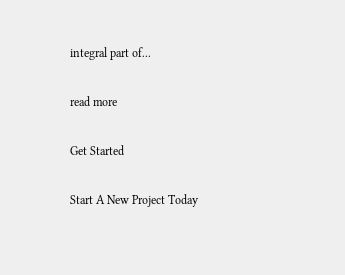integral part of...

read more

Get Started

Start A New Project Today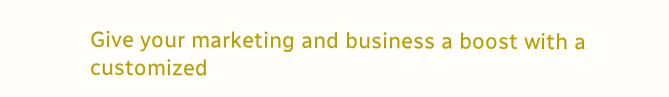Give your marketing and business a boost with a customized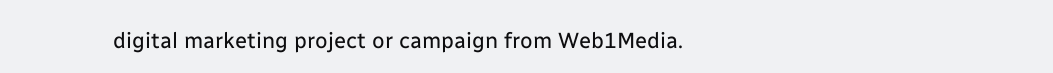digital marketing project or campaign from Web1Media.